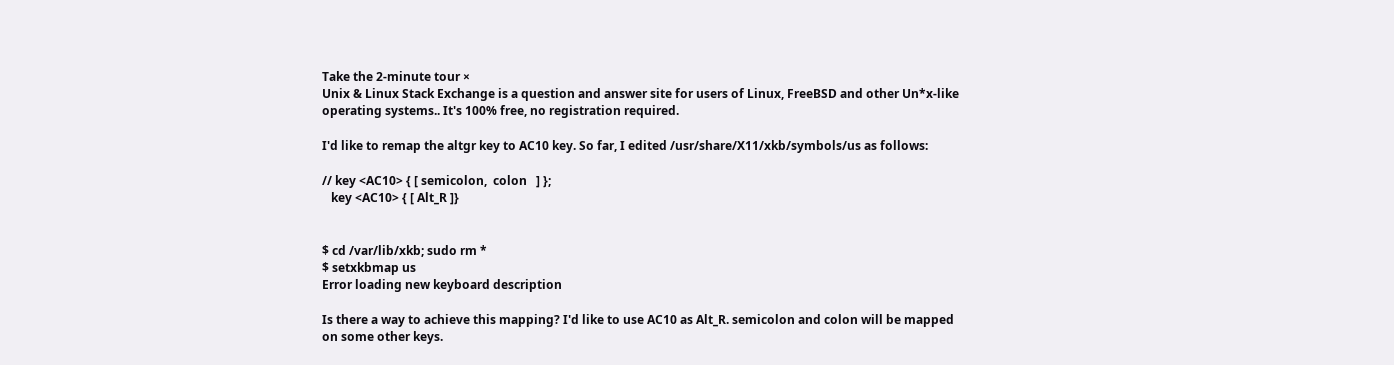Take the 2-minute tour ×
Unix & Linux Stack Exchange is a question and answer site for users of Linux, FreeBSD and other Un*x-like operating systems.. It's 100% free, no registration required.

I'd like to remap the altgr key to AC10 key. So far, I edited /usr/share/X11/xkb/symbols/us as follows:

// key <AC10> { [ semicolon,  colon   ] };
   key <AC10> { [ Alt_R ]}


$ cd /var/lib/xkb; sudo rm *
$ setxkbmap us
Error loading new keyboard description

Is there a way to achieve this mapping? I'd like to use AC10 as Alt_R. semicolon and colon will be mapped on some other keys.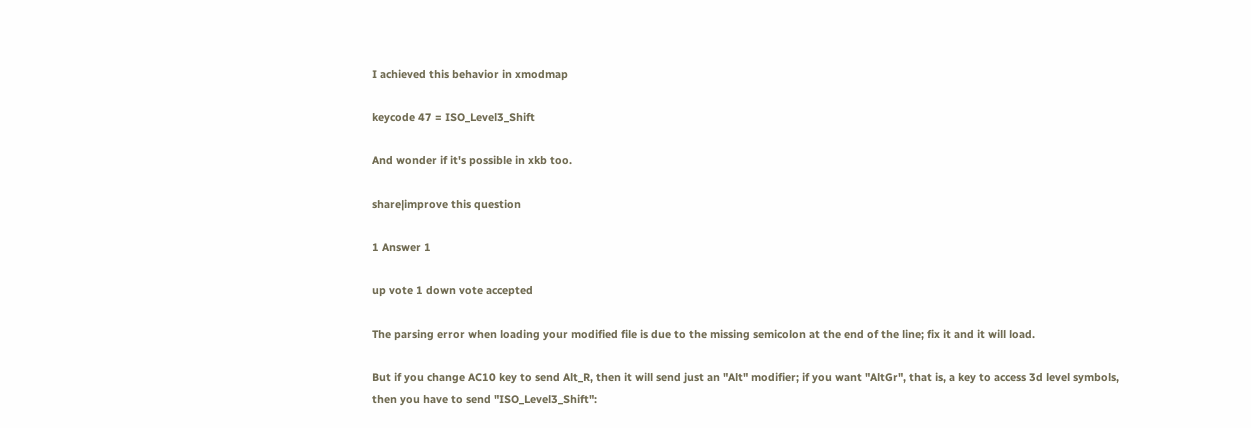I achieved this behavior in xmodmap

keycode 47 = ISO_Level3_Shift

And wonder if it's possible in xkb too.

share|improve this question

1 Answer 1

up vote 1 down vote accepted

The parsing error when loading your modified file is due to the missing semicolon at the end of the line; fix it and it will load.

But if you change AC10 key to send Alt_R, then it will send just an "Alt" modifier; if you want "AltGr", that is, a key to access 3d level symbols, then you have to send "ISO_Level3_Shift":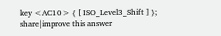key <AC10> { [ ISO_Level3_Shift ] };
share|improve this answer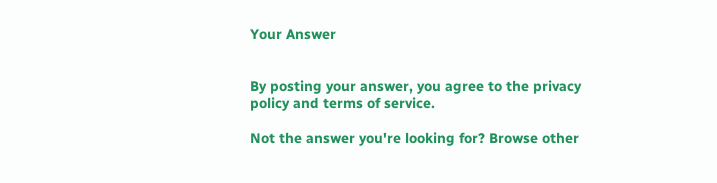Your Answer


By posting your answer, you agree to the privacy policy and terms of service.

Not the answer you're looking for? Browse other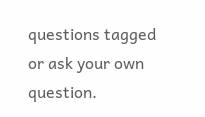questions tagged or ask your own question.